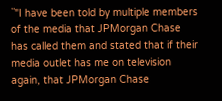``"I have been told by multiple members of the media that JPMorgan Chase has called them and stated that if their media outlet has me on television again, that JPMorgan Chase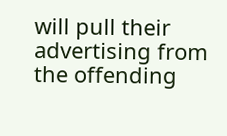will pull their advertising from the offending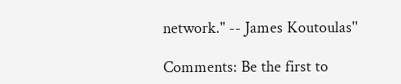network." -- James Koutoulas''

Comments: Be the first to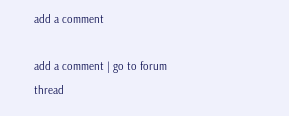add a comment

add a comment | go to forum thread